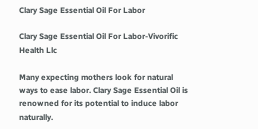Clary Sage Essential Oil For Labor

Clary Sage Essential Oil For Labor-Vivorific Health Llc

Many expecting mothers look for natural ways to ease labor. Clary Sage Essential Oil is renowned for its potential to induce labor naturally.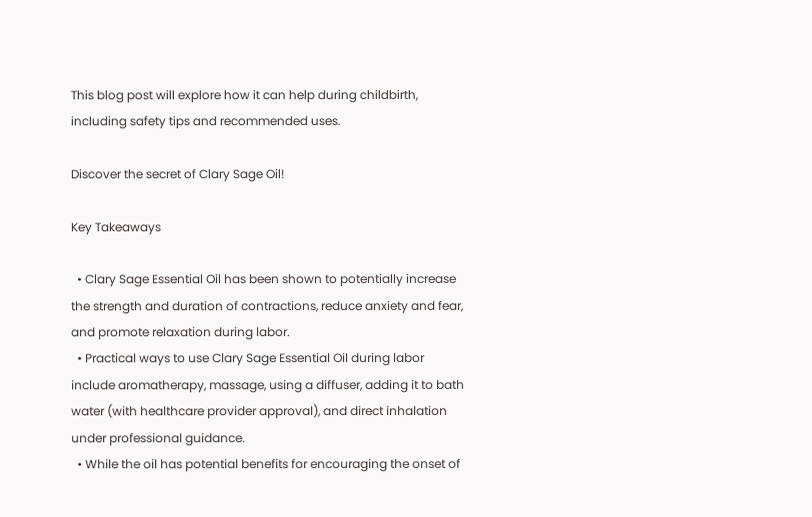This blog post will explore how it can help during childbirth, including safety tips and recommended uses.

Discover the secret of Clary Sage Oil!

Key Takeaways

  • Clary Sage Essential Oil has been shown to potentially increase the strength and duration of contractions, reduce anxiety and fear, and promote relaxation during labor.
  • Practical ways to use Clary Sage Essential Oil during labor include aromatherapy, massage, using a diffuser, adding it to bath water (with healthcare provider approval), and direct inhalation under professional guidance.
  • While the oil has potential benefits for encouraging the onset of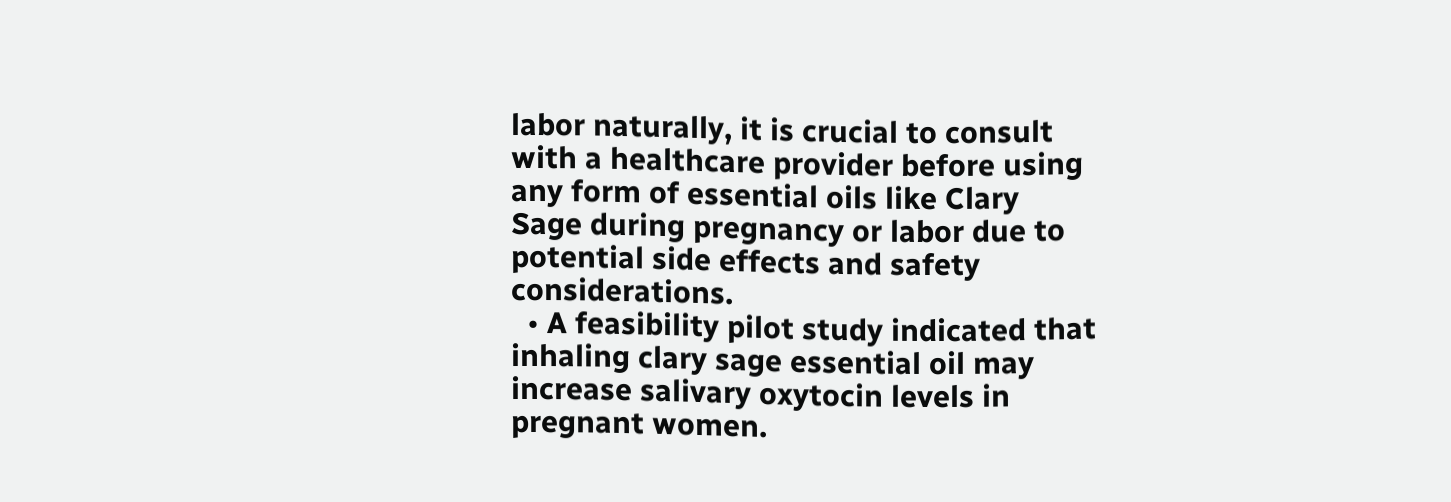labor naturally, it is crucial to consult with a healthcare provider before using any form of essential oils like Clary Sage during pregnancy or labor due to potential side effects and safety considerations.
  • A feasibility pilot study indicated that inhaling clary sage essential oil may increase salivary oxytocin levels in pregnant women.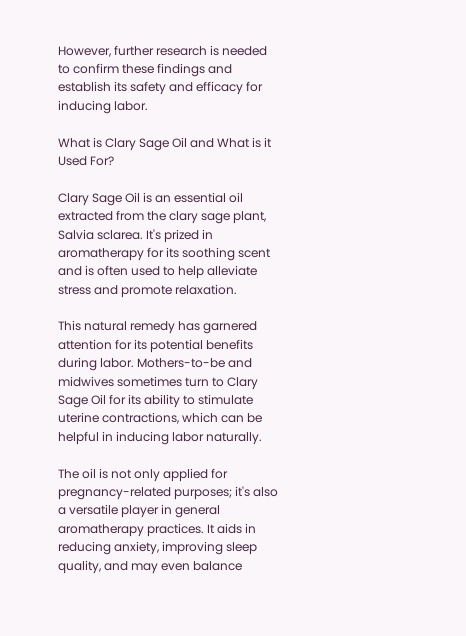However, further research is needed to confirm these findings and establish its safety and efficacy for inducing labor.

What is Clary Sage Oil and What is it Used For?

Clary Sage Oil is an essential oil extracted from the clary sage plant, Salvia sclarea. It's prized in aromatherapy for its soothing scent and is often used to help alleviate stress and promote relaxation.

This natural remedy has garnered attention for its potential benefits during labor. Mothers-to-be and midwives sometimes turn to Clary Sage Oil for its ability to stimulate uterine contractions, which can be helpful in inducing labor naturally.

The oil is not only applied for pregnancy-related purposes; it's also a versatile player in general aromatherapy practices. It aids in reducing anxiety, improving sleep quality, and may even balance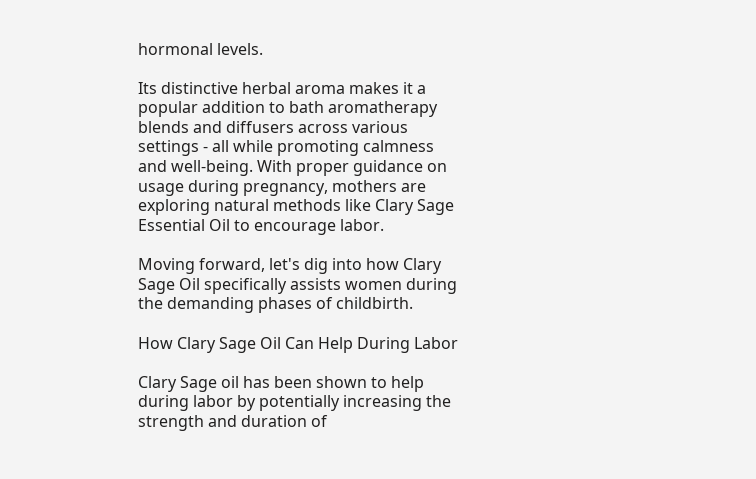hormonal levels.

Its distinctive herbal aroma makes it a popular addition to bath aromatherapy blends and diffusers across various settings - all while promoting calmness and well-being. With proper guidance on usage during pregnancy, mothers are exploring natural methods like Clary Sage Essential Oil to encourage labor.

Moving forward, let's dig into how Clary Sage Oil specifically assists women during the demanding phases of childbirth.

How Clary Sage Oil Can Help During Labor

Clary Sage oil has been shown to help during labor by potentially increasing the strength and duration of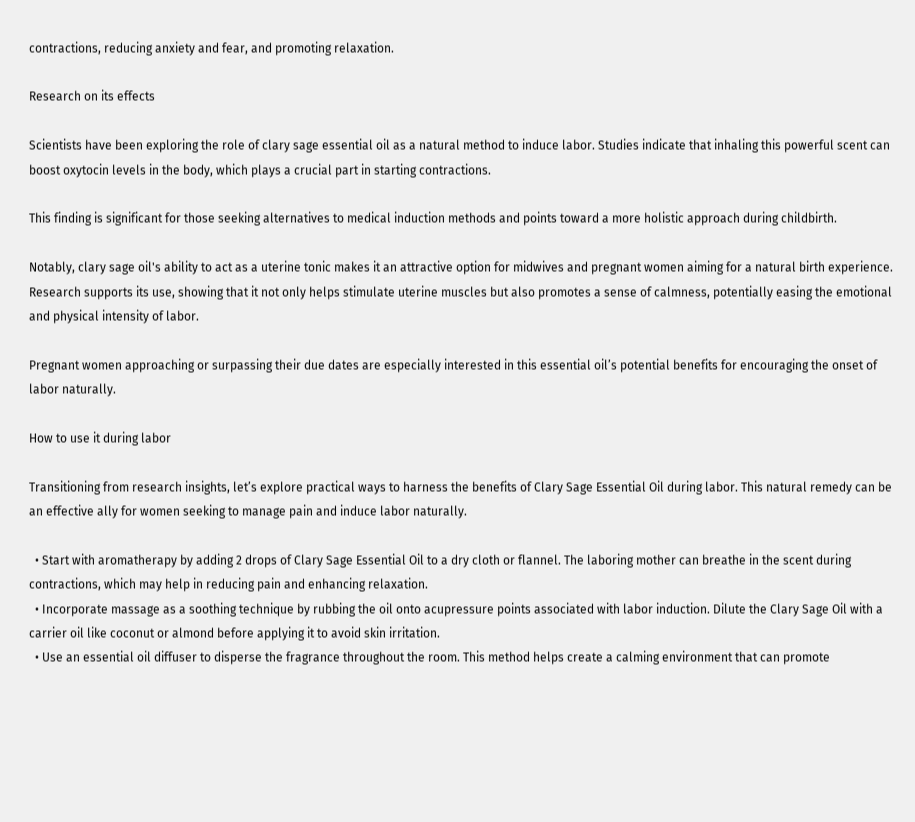contractions, reducing anxiety and fear, and promoting relaxation.

Research on its effects

Scientists have been exploring the role of clary sage essential oil as a natural method to induce labor. Studies indicate that inhaling this powerful scent can boost oxytocin levels in the body, which plays a crucial part in starting contractions.

This finding is significant for those seeking alternatives to medical induction methods and points toward a more holistic approach during childbirth.

Notably, clary sage oil's ability to act as a uterine tonic makes it an attractive option for midwives and pregnant women aiming for a natural birth experience. Research supports its use, showing that it not only helps stimulate uterine muscles but also promotes a sense of calmness, potentially easing the emotional and physical intensity of labor.

Pregnant women approaching or surpassing their due dates are especially interested in this essential oil’s potential benefits for encouraging the onset of labor naturally.

How to use it during labor

Transitioning from research insights, let’s explore practical ways to harness the benefits of Clary Sage Essential Oil during labor. This natural remedy can be an effective ally for women seeking to manage pain and induce labor naturally.

  • Start with aromatherapy by adding 2 drops of Clary Sage Essential Oil to a dry cloth or flannel. The laboring mother can breathe in the scent during contractions, which may help in reducing pain and enhancing relaxation.
  • Incorporate massage as a soothing technique by rubbing the oil onto acupressure points associated with labor induction. Dilute the Clary Sage Oil with a carrier oil like coconut or almond before applying it to avoid skin irritation.
  • Use an essential oil diffuser to disperse the fragrance throughout the room. This method helps create a calming environment that can promote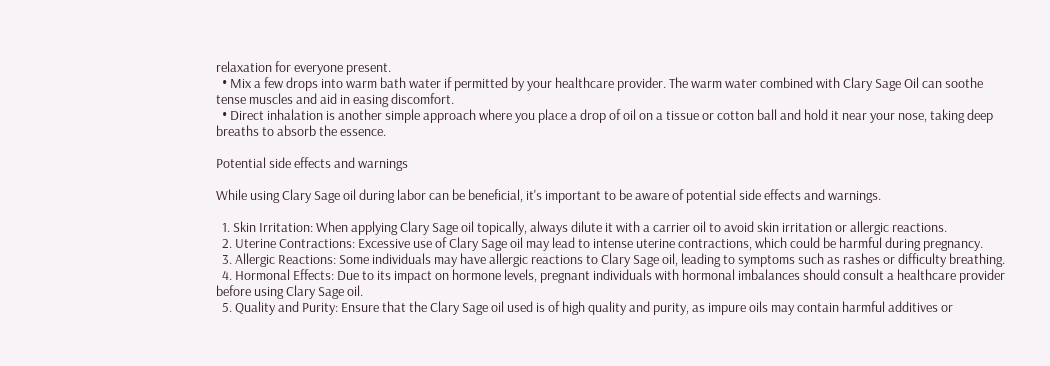relaxation for everyone present.
  • Mix a few drops into warm bath water if permitted by your healthcare provider. The warm water combined with Clary Sage Oil can soothe tense muscles and aid in easing discomfort.
  • Direct inhalation is another simple approach where you place a drop of oil on a tissue or cotton ball and hold it near your nose, taking deep breaths to absorb the essence.

Potential side effects and warnings

While using Clary Sage oil during labor can be beneficial, it's important to be aware of potential side effects and warnings.

  1. Skin Irritation: When applying Clary Sage oil topically, always dilute it with a carrier oil to avoid skin irritation or allergic reactions.
  2. Uterine Contractions: Excessive use of Clary Sage oil may lead to intense uterine contractions, which could be harmful during pregnancy.
  3. Allergic Reactions: Some individuals may have allergic reactions to Clary Sage oil, leading to symptoms such as rashes or difficulty breathing.
  4. Hormonal Effects: Due to its impact on hormone levels, pregnant individuals with hormonal imbalances should consult a healthcare provider before using Clary Sage oil.
  5. Quality and Purity: Ensure that the Clary Sage oil used is of high quality and purity, as impure oils may contain harmful additives or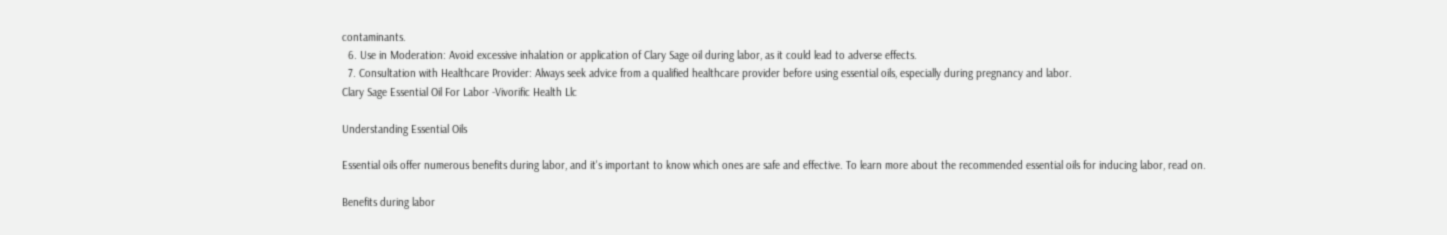contaminants.
  6. Use in Moderation: Avoid excessive inhalation or application of Clary Sage oil during labor, as it could lead to adverse effects.
  7. Consultation with Healthcare Provider: Always seek advice from a qualified healthcare provider before using essential oils, especially during pregnancy and labor.
Clary Sage Essential Oil For Labor -Vivorific Health Llc

Understanding Essential Oils

Essential oils offer numerous benefits during labor, and it's important to know which ones are safe and effective. To learn more about the recommended essential oils for inducing labor, read on.

Benefits during labor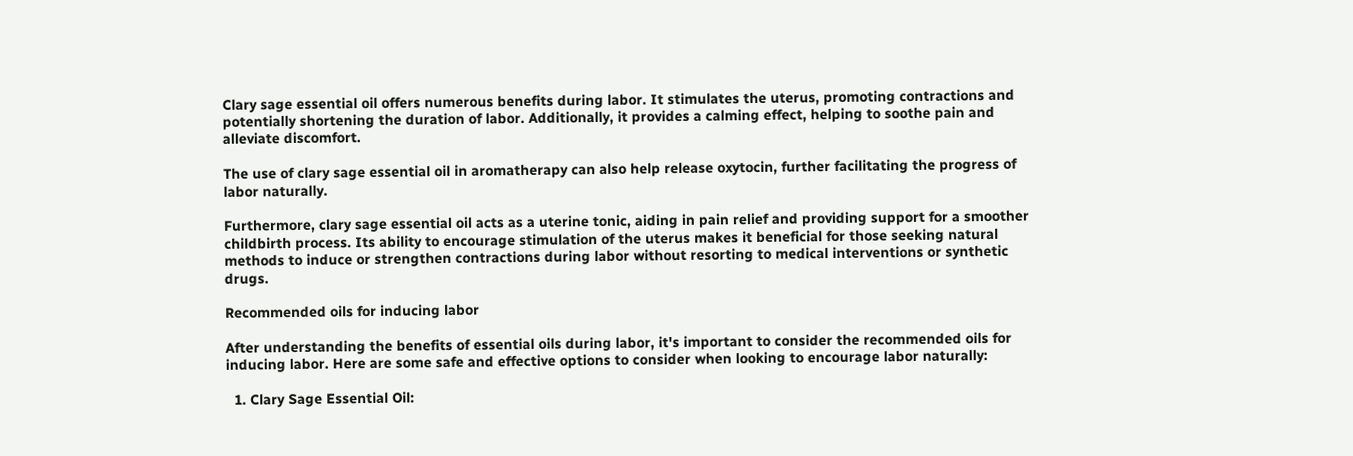Clary sage essential oil offers numerous benefits during labor. It stimulates the uterus, promoting contractions and potentially shortening the duration of labor. Additionally, it provides a calming effect, helping to soothe pain and alleviate discomfort.

The use of clary sage essential oil in aromatherapy can also help release oxytocin, further facilitating the progress of labor naturally.

Furthermore, clary sage essential oil acts as a uterine tonic, aiding in pain relief and providing support for a smoother childbirth process. Its ability to encourage stimulation of the uterus makes it beneficial for those seeking natural methods to induce or strengthen contractions during labor without resorting to medical interventions or synthetic drugs.

Recommended oils for inducing labor

After understanding the benefits of essential oils during labor, it's important to consider the recommended oils for inducing labor. Here are some safe and effective options to consider when looking to encourage labor naturally:

  1. Clary Sage Essential Oil: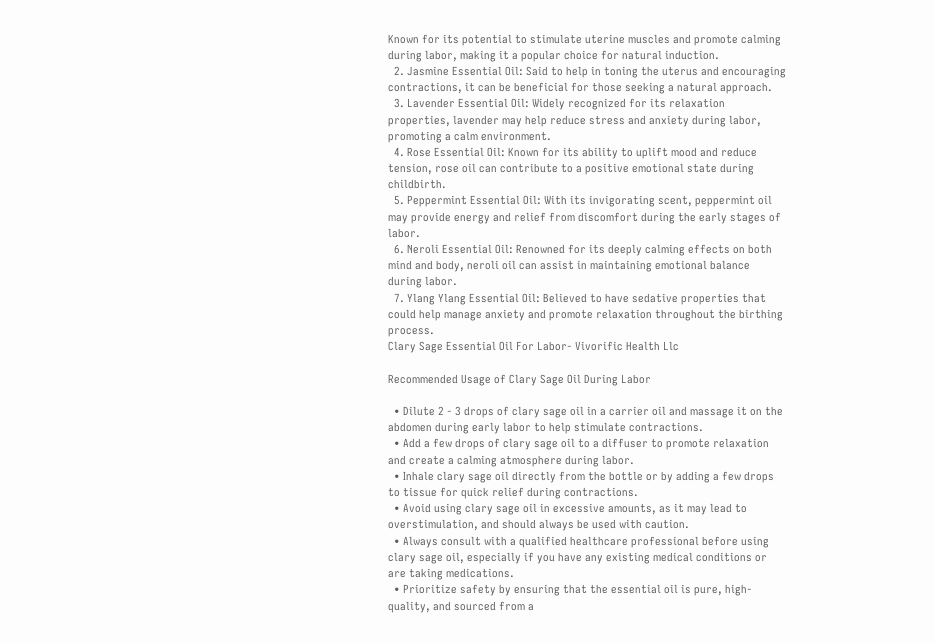Known for its potential to stimulate uterine muscles and promote calming during labor, making it a popular choice for natural induction.
  2. Jasmine Essential Oil: Said to help in toning the uterus and encouraging contractions, it can be beneficial for those seeking a natural approach.
  3. Lavender Essential Oil: Widely recognized for its relaxation properties, lavender may help reduce stress and anxiety during labor, promoting a calm environment.
  4. Rose Essential Oil: Known for its ability to uplift mood and reduce tension, rose oil can contribute to a positive emotional state during childbirth.
  5. Peppermint Essential Oil: With its invigorating scent, peppermint oil may provide energy and relief from discomfort during the early stages of labor.
  6. Neroli Essential Oil: Renowned for its deeply calming effects on both mind and body, neroli oil can assist in maintaining emotional balance during labor.
  7. Ylang Ylang Essential Oil: Believed to have sedative properties that could help manage anxiety and promote relaxation throughout the birthing process.
Clary Sage Essential Oil For Labor- Vivorific Health Llc

Recommended Usage of Clary Sage Oil During Labor

  • Dilute 2 - 3 drops of clary sage oil in a carrier oil and massage it on the abdomen during early labor to help stimulate contractions.
  • Add a few drops of clary sage oil to a diffuser to promote relaxation and create a calming atmosphere during labor.
  • Inhale clary sage oil directly from the bottle or by adding a few drops to tissue for quick relief during contractions.
  • Avoid using clary sage oil in excessive amounts, as it may lead to overstimulation, and should always be used with caution.
  • Always consult with a qualified healthcare professional before using clary sage oil, especially if you have any existing medical conditions or are taking medications.
  • Prioritize safety by ensuring that the essential oil is pure, high-quality, and sourced from a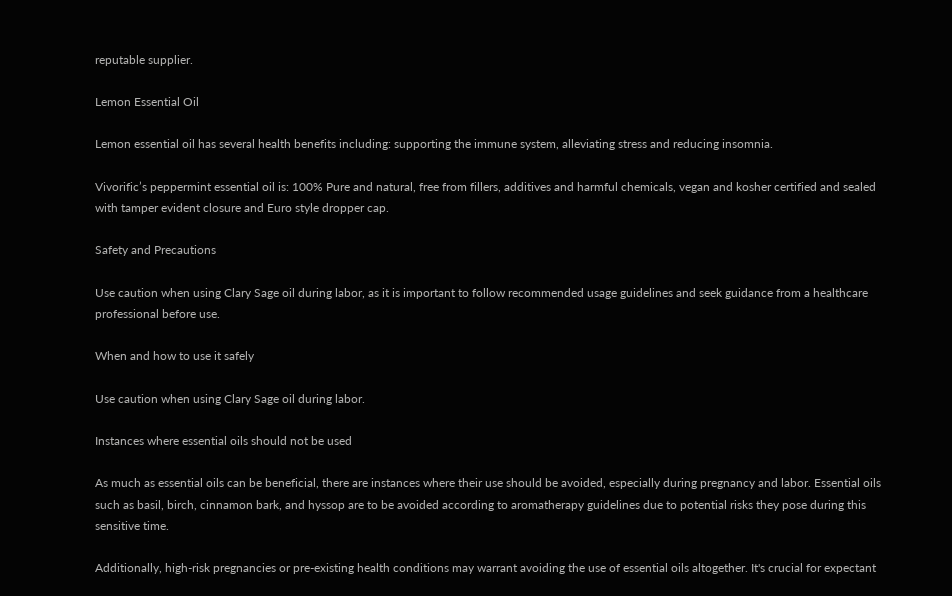reputable supplier.

Lemon Essential Oil

Lemon essential oil has several health benefits including: supporting the immune system, alleviating stress and reducing insomnia.

Vivorific’s peppermint essential oil is: 100% Pure and natural, free from fillers, additives and harmful chemicals, vegan and kosher certified and sealed with tamper evident closure and Euro style dropper cap.

Safety and Precautions

Use caution when using Clary Sage oil during labor, as it is important to follow recommended usage guidelines and seek guidance from a healthcare professional before use.

When and how to use it safely

Use caution when using Clary Sage oil during labor.

Instances where essential oils should not be used

As much as essential oils can be beneficial, there are instances where their use should be avoided, especially during pregnancy and labor. Essential oils such as basil, birch, cinnamon bark, and hyssop are to be avoided according to aromatherapy guidelines due to potential risks they pose during this sensitive time.

Additionally, high-risk pregnancies or pre-existing health conditions may warrant avoiding the use of essential oils altogether. It's crucial for expectant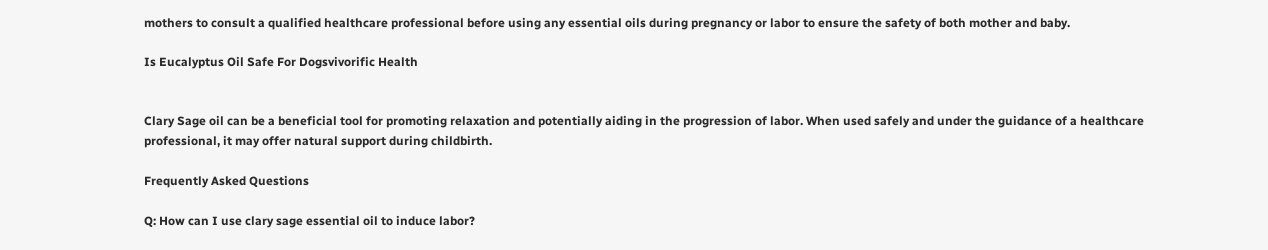mothers to consult a qualified healthcare professional before using any essential oils during pregnancy or labor to ensure the safety of both mother and baby.

Is Eucalyptus Oil Safe For Dogsvivorific Health


Clary Sage oil can be a beneficial tool for promoting relaxation and potentially aiding in the progression of labor. When used safely and under the guidance of a healthcare professional, it may offer natural support during childbirth.

Frequently Asked Questions

Q: How can I use clary sage essential oil to induce labor?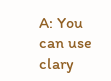A: You can use clary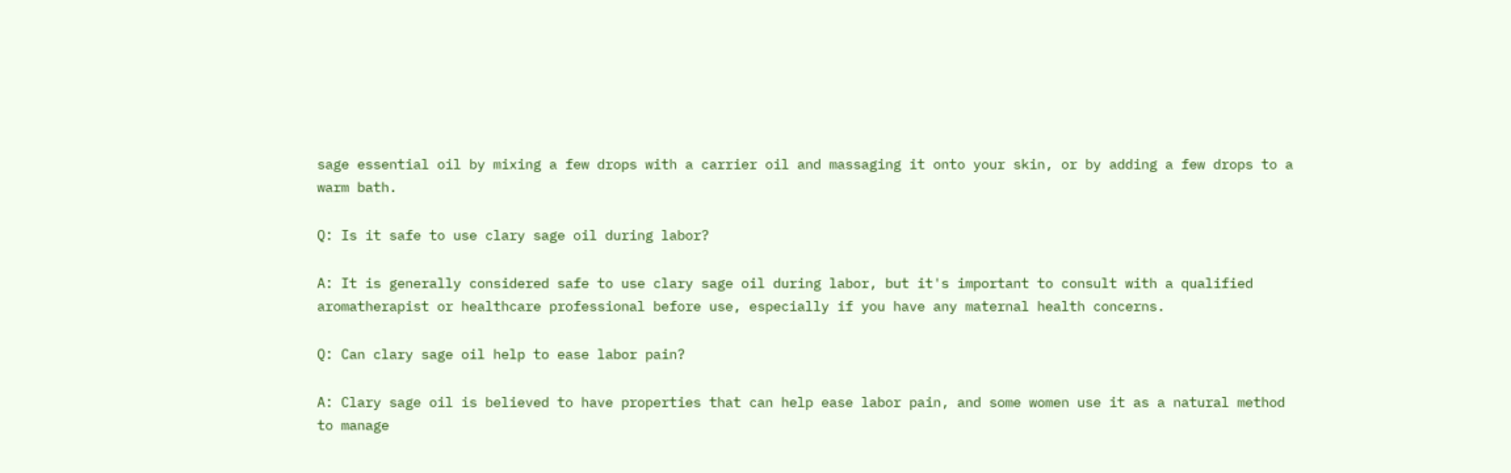sage essential oil by mixing a few drops with a carrier oil and massaging it onto your skin, or by adding a few drops to a warm bath.

Q: Is it safe to use clary sage oil during labor?

A: It is generally considered safe to use clary sage oil during labor, but it's important to consult with a qualified aromatherapist or healthcare professional before use, especially if you have any maternal health concerns.

Q: Can clary sage oil help to ease labor pain?

A: Clary sage oil is believed to have properties that can help ease labor pain, and some women use it as a natural method to manage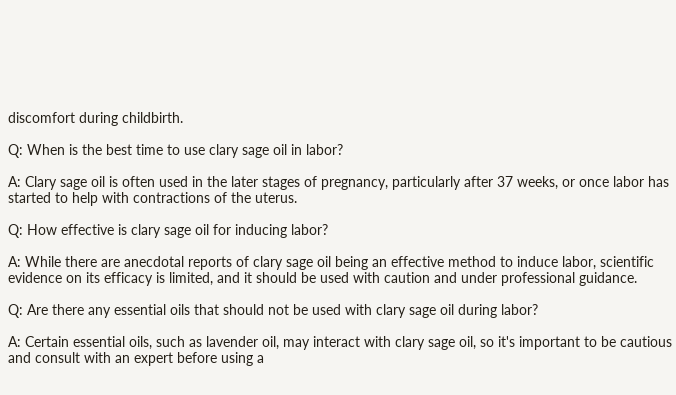discomfort during childbirth.

Q: When is the best time to use clary sage oil in labor?

A: Clary sage oil is often used in the later stages of pregnancy, particularly after 37 weeks, or once labor has started to help with contractions of the uterus.

Q: How effective is clary sage oil for inducing labor?

A: While there are anecdotal reports of clary sage oil being an effective method to induce labor, scientific evidence on its efficacy is limited, and it should be used with caution and under professional guidance.

Q: Are there any essential oils that should not be used with clary sage oil during labor?

A: Certain essential oils, such as lavender oil, may interact with clary sage oil, so it's important to be cautious and consult with an expert before using a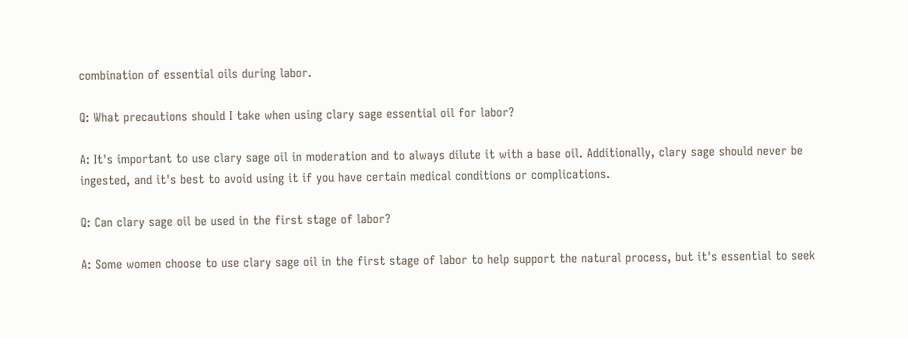combination of essential oils during labor.

Q: What precautions should I take when using clary sage essential oil for labor?

A: It's important to use clary sage oil in moderation and to always dilute it with a base oil. Additionally, clary sage should never be ingested, and it's best to avoid using it if you have certain medical conditions or complications.

Q: Can clary sage oil be used in the first stage of labor?

A: Some women choose to use clary sage oil in the first stage of labor to help support the natural process, but it's essential to seek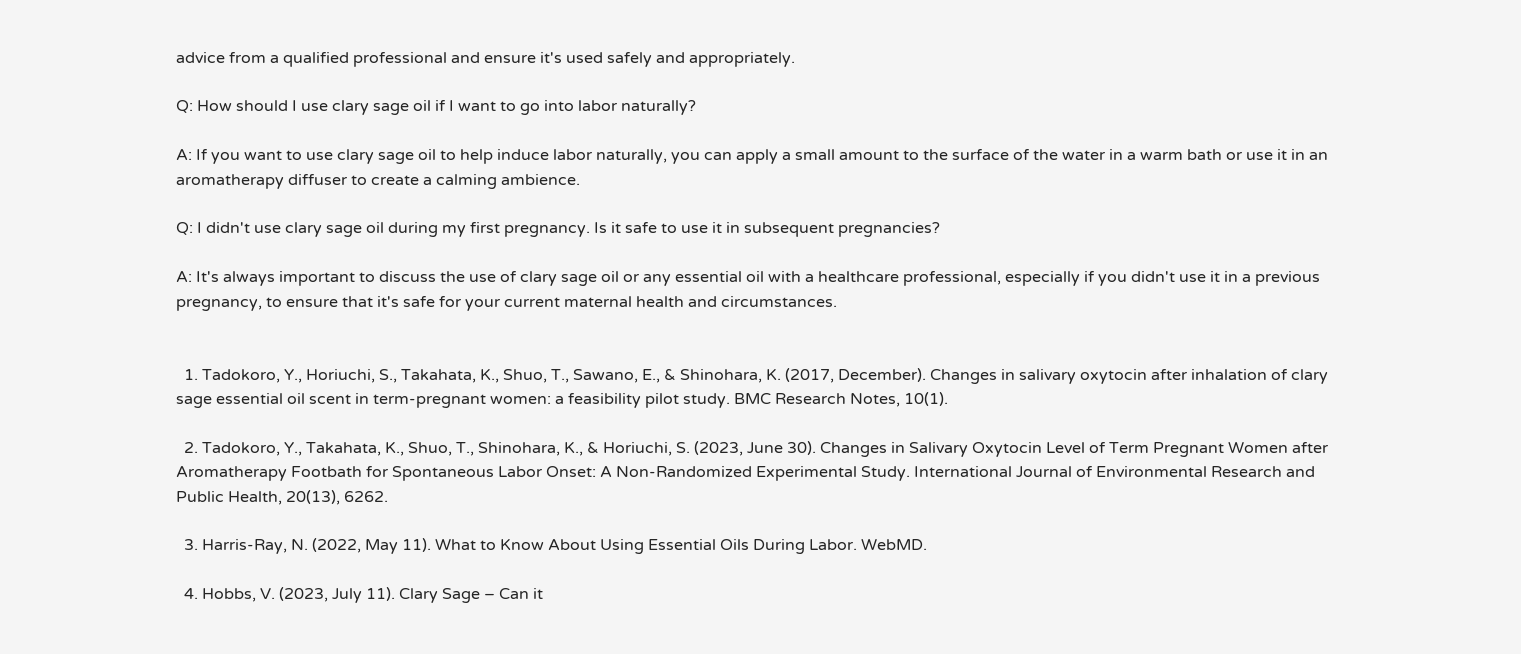advice from a qualified professional and ensure it's used safely and appropriately.

Q: How should I use clary sage oil if I want to go into labor naturally?

A: If you want to use clary sage oil to help induce labor naturally, you can apply a small amount to the surface of the water in a warm bath or use it in an aromatherapy diffuser to create a calming ambience.

Q: I didn't use clary sage oil during my first pregnancy. Is it safe to use it in subsequent pregnancies?

A: It's always important to discuss the use of clary sage oil or any essential oil with a healthcare professional, especially if you didn't use it in a previous pregnancy, to ensure that it's safe for your current maternal health and circumstances.


  1. Tadokoro, Y., Horiuchi, S., Takahata, K., Shuo, T., Sawano, E., & Shinohara, K. (2017, December). Changes in salivary oxytocin after inhalation of clary sage essential oil scent in term-pregnant women: a feasibility pilot study. BMC Research Notes, 10(1).

  2. Tadokoro, Y., Takahata, K., Shuo, T., Shinohara, K., & Horiuchi, S. (2023, June 30). Changes in Salivary Oxytocin Level of Term Pregnant Women after Aromatherapy Footbath for Spontaneous Labor Onset: A Non-Randomized Experimental Study. International Journal of Environmental Research and Public Health, 20(13), 6262.

  3. Harris-Ray, N. (2022, May 11). What to Know About Using Essential Oils During Labor. WebMD.

  4. Hobbs, V. (2023, July 11). Clary Sage – Can it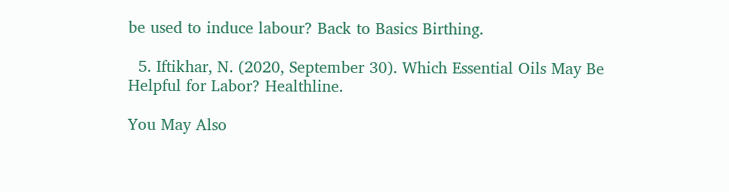be used to induce labour? Back to Basics Birthing.

  5. Iftikhar, N. (2020, September 30). Which Essential Oils May Be Helpful for Labor? Healthline.

You May Also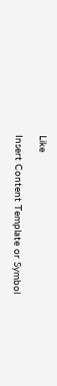Like

Insert Content Template or Symbol